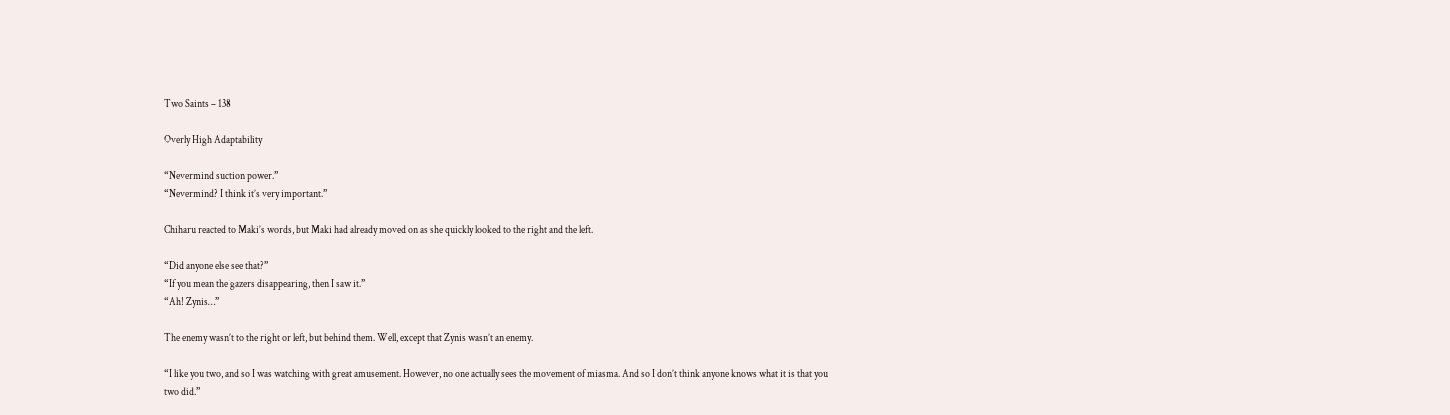Two Saints – 138

Overly High Adaptability

“Nevermind suction power.”
“Nevermind? I think it’s very important.”

Chiharu reacted to Maki’s words, but Maki had already moved on as she quickly looked to the right and the left.

“Did anyone else see that?”
“If you mean the gazers disappearing, then I saw it.”
“Ah! Zynis…”

The enemy wasn’t to the right or left, but behind them. Well, except that Zynis wasn’t an enemy.

“I like you two, and so I was watching with great amusement. However, no one actually sees the movement of miasma. And so I don’t think anyone knows what it is that you two did.”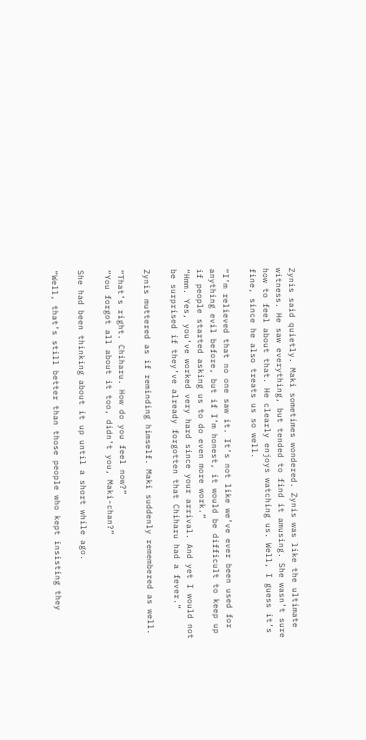Zynis said quietly. Maki sometimes wondered. Zynis was like the ultimate witness. He saw everything, but tended to find it amusing. She wasn’t sure how to feel about that. He clearly enjoys watching us. Well, I guess it’s fine, since he also treats us so well.

“I’m relieved that no one saw it. It’s not like we’ve ever been used for anything evil before, but if I’m honest, it would be difficult to keep up if people started asking us to do even more work.”
“Hmm. Yes, you’ve worked very hard since your arrival. And yet I would not be surprised if they’ve already forgotten that Chiharu had a fever.”

Zynis muttered as if reminding himself. Maki suddenly remembered as well.

“That’s right. Chiharu. How do you feel now?”
“You forgot all about it too, didn’t you, Maki-chan?”

She had been thinking about it up until a short while ago.

“Well, that’s still better than those people who kept insisting they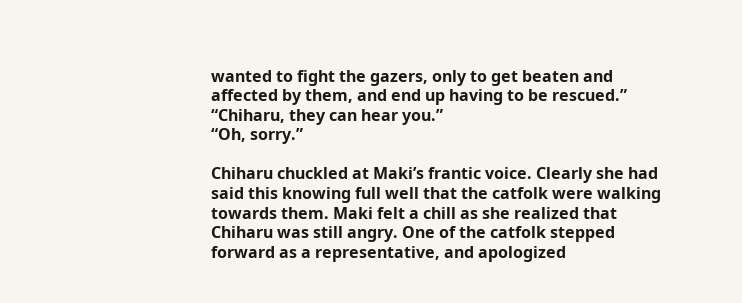wanted to fight the gazers, only to get beaten and affected by them, and end up having to be rescued.”
“Chiharu, they can hear you.”
“Oh, sorry.”

Chiharu chuckled at Maki’s frantic voice. Clearly she had said this knowing full well that the catfolk were walking towards them. Maki felt a chill as she realized that Chiharu was still angry. One of the catfolk stepped forward as a representative, and apologized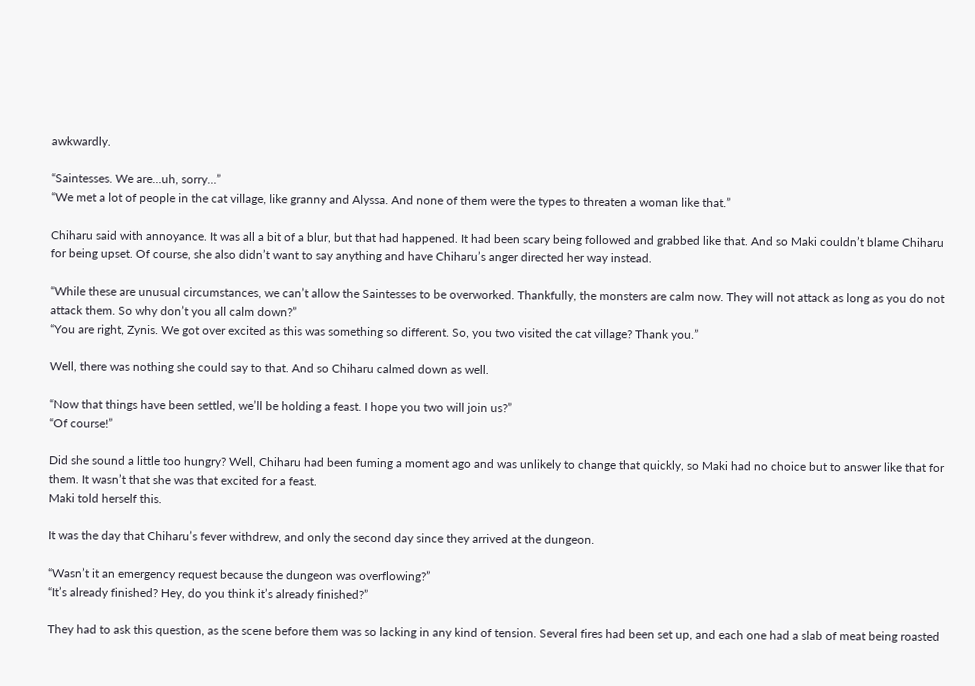awkwardly.

“Saintesses. We are…uh, sorry…”
“We met a lot of people in the cat village, like granny and Alyssa. And none of them were the types to threaten a woman like that.”

Chiharu said with annoyance. It was all a bit of a blur, but that had happened. It had been scary being followed and grabbed like that. And so Maki couldn’t blame Chiharu for being upset. Of course, she also didn’t want to say anything and have Chiharu’s anger directed her way instead.

“While these are unusual circumstances, we can’t allow the Saintesses to be overworked. Thankfully, the monsters are calm now. They will not attack as long as you do not attack them. So why don’t you all calm down?”
“You are right, Zynis. We got over excited as this was something so different. So, you two visited the cat village? Thank you.”

Well, there was nothing she could say to that. And so Chiharu calmed down as well.

“Now that things have been settled, we’ll be holding a feast. I hope you two will join us?”
“Of course!”

Did she sound a little too hungry? Well, Chiharu had been fuming a moment ago and was unlikely to change that quickly, so Maki had no choice but to answer like that for them. It wasn’t that she was that excited for a feast.
Maki told herself this.

It was the day that Chiharu’s fever withdrew, and only the second day since they arrived at the dungeon.

“Wasn’t it an emergency request because the dungeon was overflowing?”
“It’s already finished? Hey, do you think it’s already finished?”

They had to ask this question, as the scene before them was so lacking in any kind of tension. Several fires had been set up, and each one had a slab of meat being roasted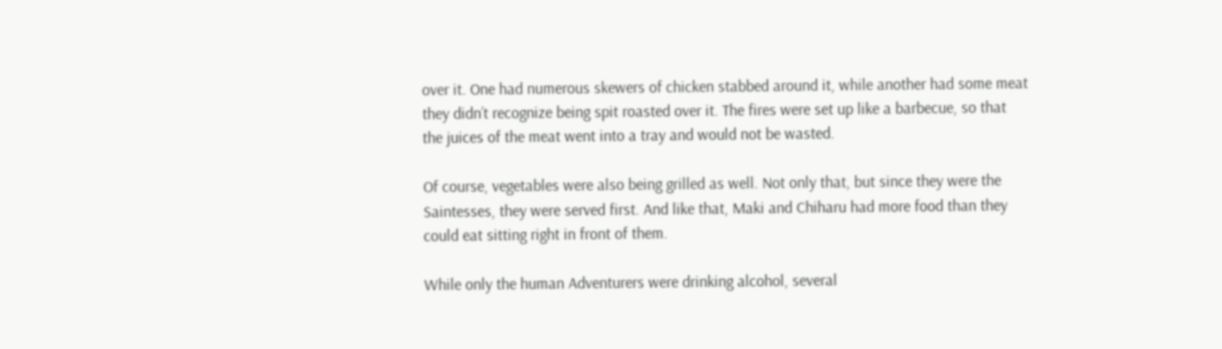over it. One had numerous skewers of chicken stabbed around it, while another had some meat they didn’t recognize being spit roasted over it. The fires were set up like a barbecue, so that the juices of the meat went into a tray and would not be wasted.

Of course, vegetables were also being grilled as well. Not only that, but since they were the Saintesses, they were served first. And like that, Maki and Chiharu had more food than they could eat sitting right in front of them.

While only the human Adventurers were drinking alcohol, several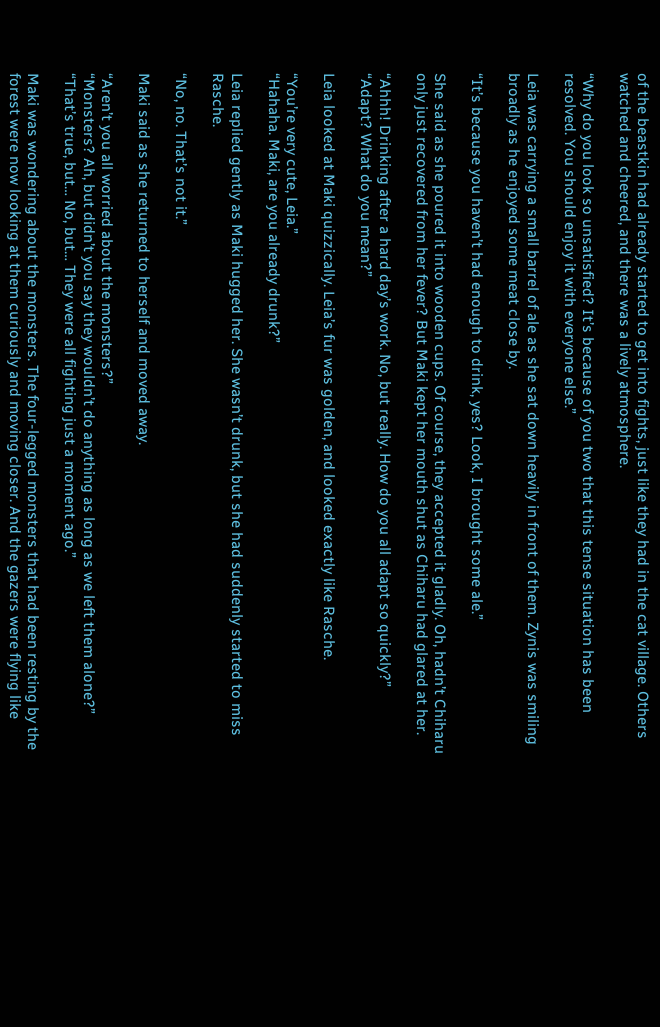of the beastkin had already started to get into fights, just like they had in the cat village. Others watched and cheered, and there was a lively atmosphere.

“Why do you look so unsatisfied? It’s because of you two that this tense situation has been resolved. You should enjoy it with everyone else.”

Leia was carrying a small barrel of ale as she sat down heavily in front of them. Zynis was smiling broadly as he enjoyed some meat close by.

“It’s because you haven’t had enough to drink, yes? Look, I brought some ale.”

She said as she poured it into wooden cups. Of course, they accepted it gladly. Oh, hadn’t Chiharu only just recovered from her fever? But Maki kept her mouth shut as Chiharu had glared at her.

“Ahhh! Drinking after a hard day’s work. No, but really. How do you all adapt so quickly?”
“Adapt? What do you mean?”

Leia looked at Maki quizzically. Leia’s fur was golden, and looked exactly like Rasche.

“You’re very cute, Leia.”
“Hahaha. Maki, are you already drunk?”

Leia replied gently as Maki hugged her. She wasn’t drunk, but she had suddenly started to miss Rasche.

“No, no. That’s not it.”

Maki said as she returned to herself and moved away.

“Aren’t you all worried about the monsters?”
“Monsters? Ah, but didn’t you say they wouldn’t do anything as long as we left them alone?”
“That’s true, but… No, but… They were all fighting just a moment ago.”

Maki was wondering about the monsters. The four-legged monsters that had been resting by the forest were now looking at them curiously and moving closer. And the gazers were flying like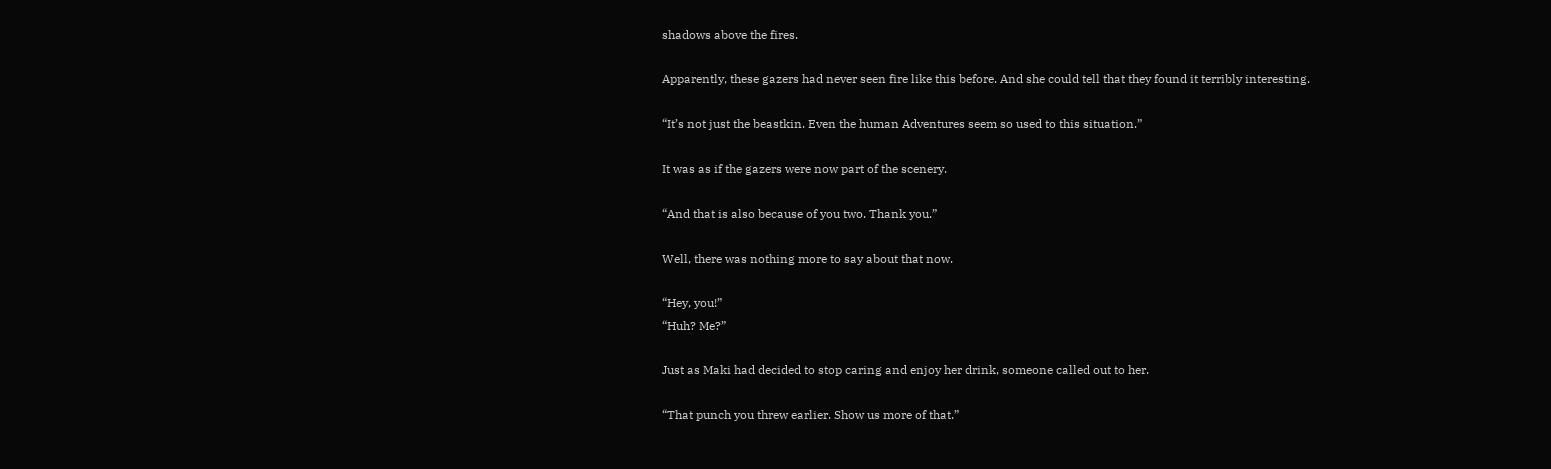shadows above the fires.

Apparently, these gazers had never seen fire like this before. And she could tell that they found it terribly interesting.

“It’s not just the beastkin. Even the human Adventures seem so used to this situation.”

It was as if the gazers were now part of the scenery.

“And that is also because of you two. Thank you.”

Well, there was nothing more to say about that now.

“Hey, you!”
“Huh? Me?”

Just as Maki had decided to stop caring and enjoy her drink, someone called out to her.

“That punch you threw earlier. Show us more of that.”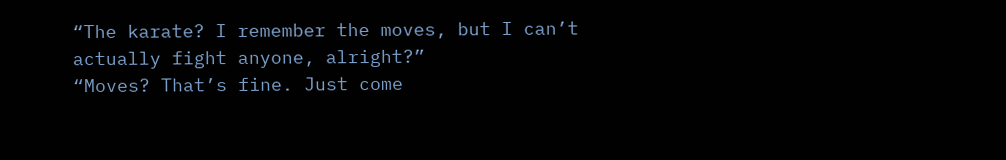“The karate? I remember the moves, but I can’t actually fight anyone, alright?”
“Moves? That’s fine. Just come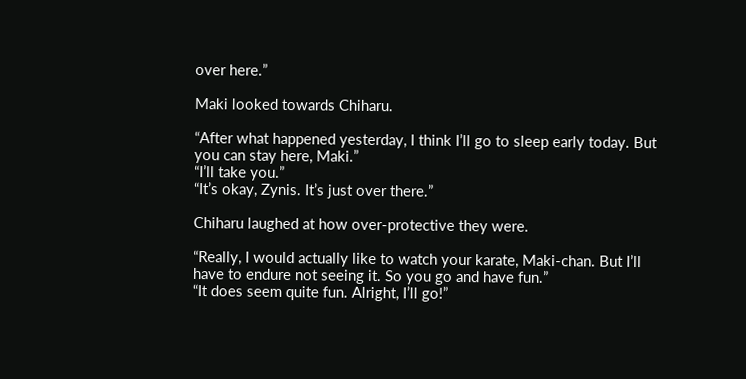over here.”

Maki looked towards Chiharu.

“After what happened yesterday, I think I’ll go to sleep early today. But you can stay here, Maki.”
“I’ll take you.”
“It’s okay, Zynis. It’s just over there.”

Chiharu laughed at how over-protective they were.

“Really, I would actually like to watch your karate, Maki-chan. But I’ll have to endure not seeing it. So you go and have fun.”
“It does seem quite fun. Alright, I’ll go!”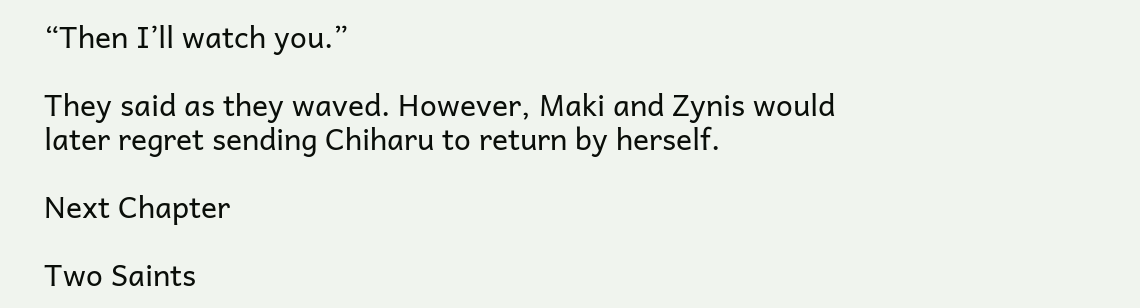“Then I’ll watch you.”

They said as they waved. However, Maki and Zynis would later regret sending Chiharu to return by herself.

Next Chapter

Two Saints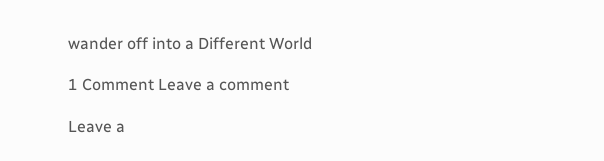wander off into a Different World

1 Comment Leave a comment

Leave a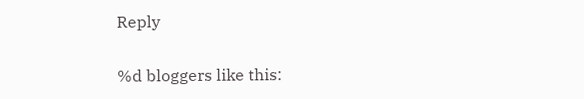Reply

%d bloggers like this: